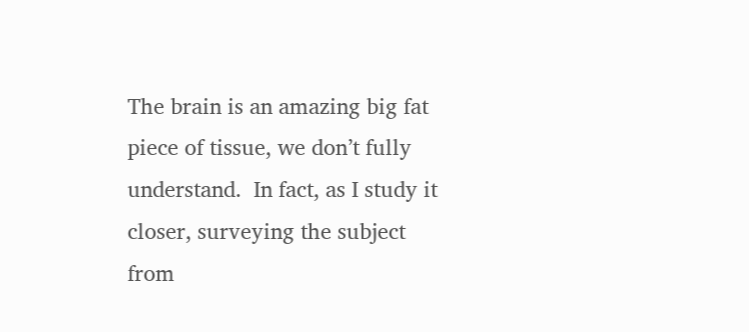The brain is an amazing big fat piece of tissue, we don’t fully understand.  In fact, as I study it closer, surveying the subject from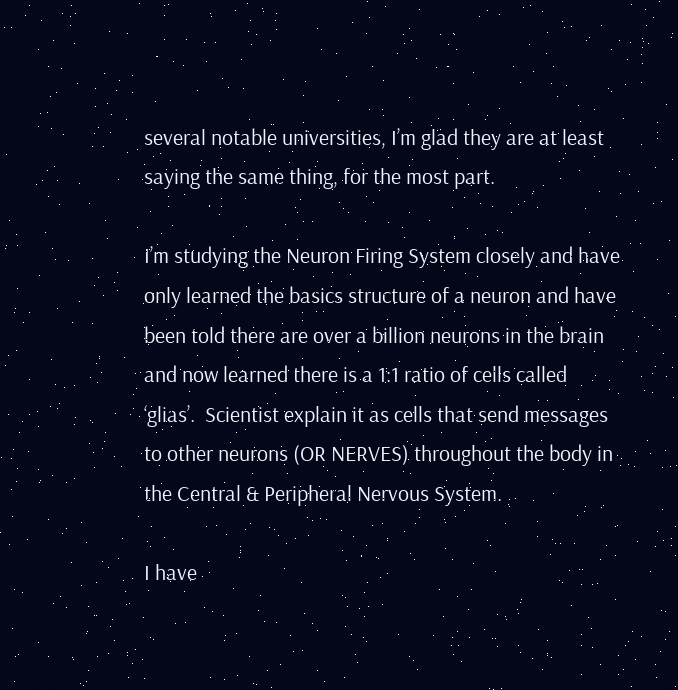several notable universities, I’m glad they are at least saying the same thing, for the most part.

I’m studying the Neuron Firing System closely and have only learned the basics structure of a neuron and have been told there are over a billion neurons in the brain and now learned there is a 1:1 ratio of cells called ‘glias’.  Scientist explain it as cells that send messages to other neurons (OR NERVES) throughout the body in the Central & Peripheral Nervous System.

I have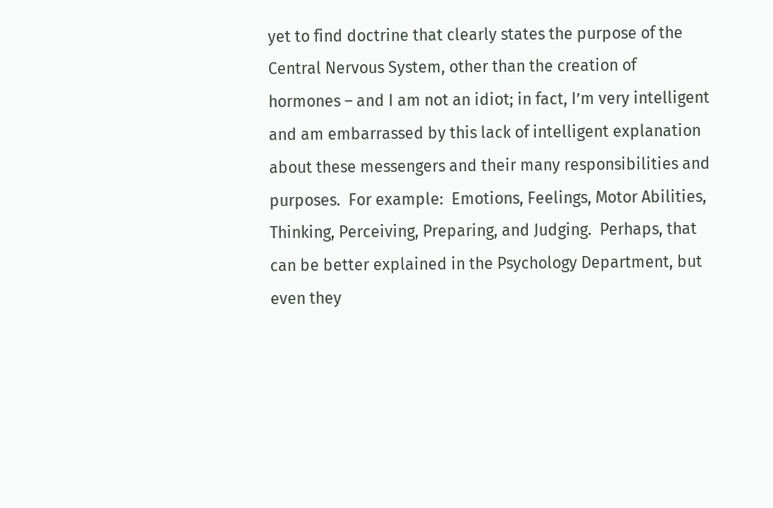yet to find doctrine that clearly states the purpose of the Central Nervous System, other than the creation of hormones – and I am not an idiot; in fact, I’m very intelligent and am embarrassed by this lack of intelligent explanation about these messengers and their many responsibilities and purposes.  For example:  Emotions, Feelings, Motor Abilities, Thinking, Perceiving, Preparing, and Judging.  Perhaps, that can be better explained in the Psychology Department, but even they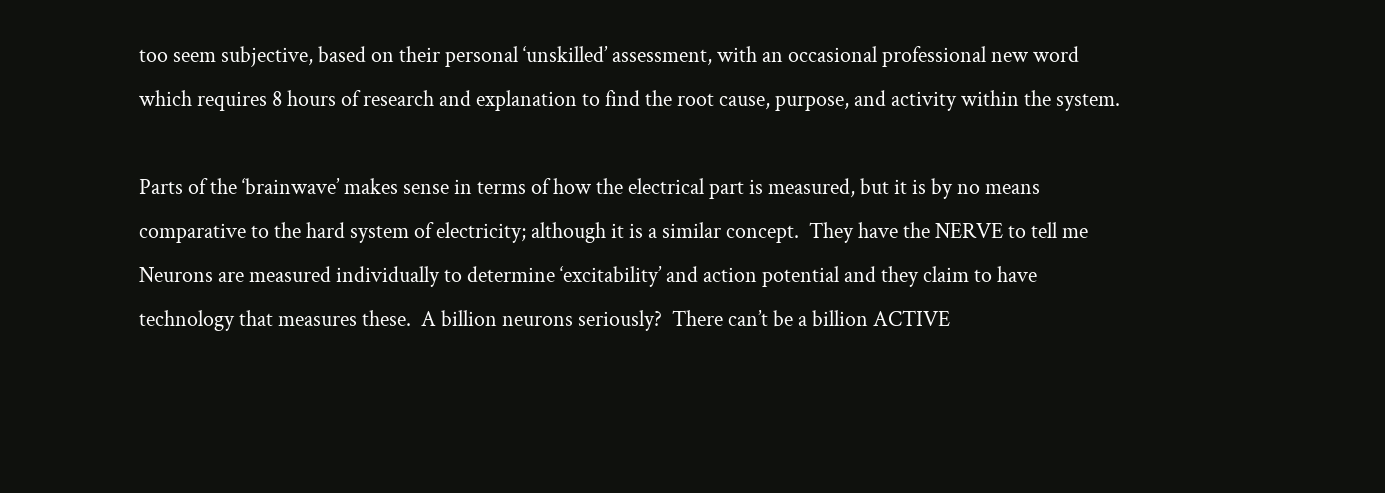too seem subjective, based on their personal ‘unskilled’ assessment, with an occasional professional new word which requires 8 hours of research and explanation to find the root cause, purpose, and activity within the system.

Parts of the ‘brainwave’ makes sense in terms of how the electrical part is measured, but it is by no means comparative to the hard system of electricity; although it is a similar concept.  They have the NERVE to tell me Neurons are measured individually to determine ‘excitability’ and action potential and they claim to have technology that measures these.  A billion neurons seriously?  There can’t be a billion ACTIVE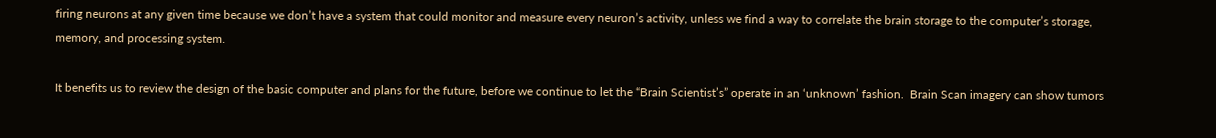firing neurons at any given time because we don’t have a system that could monitor and measure every neuron’s activity, unless we find a way to correlate the brain storage to the computer’s storage, memory, and processing system.

It benefits us to review the design of the basic computer and plans for the future, before we continue to let the “Brain Scientist’s” operate in an ‘unknown’ fashion.  Brain Scan imagery can show tumors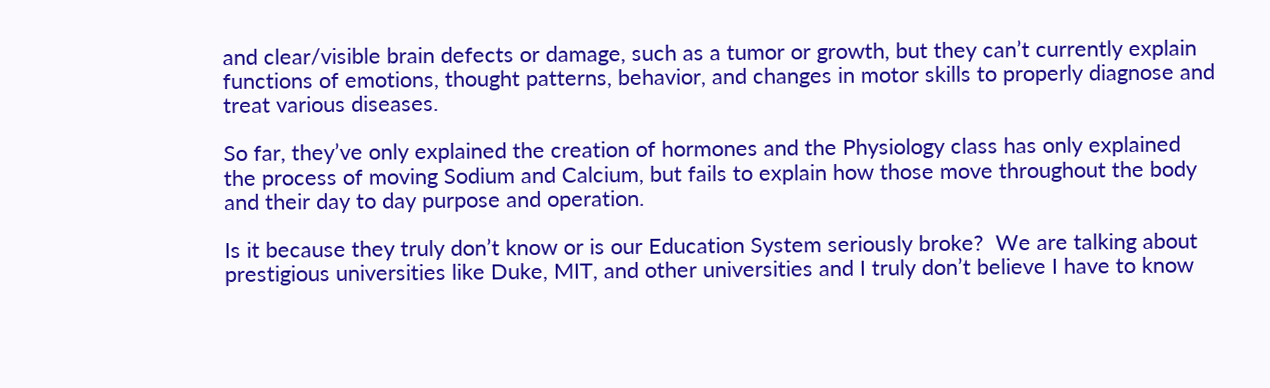and clear/visible brain defects or damage, such as a tumor or growth, but they can’t currently explain functions of emotions, thought patterns, behavior, and changes in motor skills to properly diagnose and treat various diseases.

So far, they’ve only explained the creation of hormones and the Physiology class has only explained the process of moving Sodium and Calcium, but fails to explain how those move throughout the body and their day to day purpose and operation.

Is it because they truly don’t know or is our Education System seriously broke?  We are talking about prestigious universities like Duke, MIT, and other universities and I truly don’t believe I have to know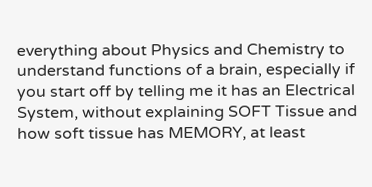everything about Physics and Chemistry to understand functions of a brain, especially if you start off by telling me it has an Electrical System, without explaining SOFT Tissue and how soft tissue has MEMORY, at least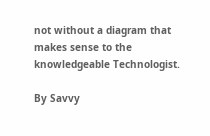not without a diagram that makes sense to the knowledgeable Technologist.

By Savvy